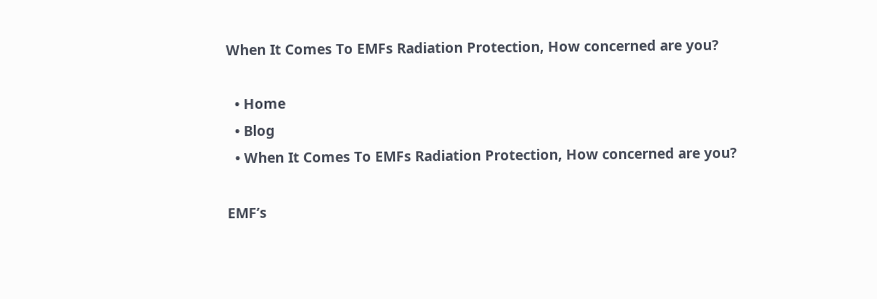When It Comes To EMFs Radiation Protection, How concerned are you?

  • Home
  • Blog
  • When It Comes To EMFs Radiation Protection, How concerned are you?

EMF’s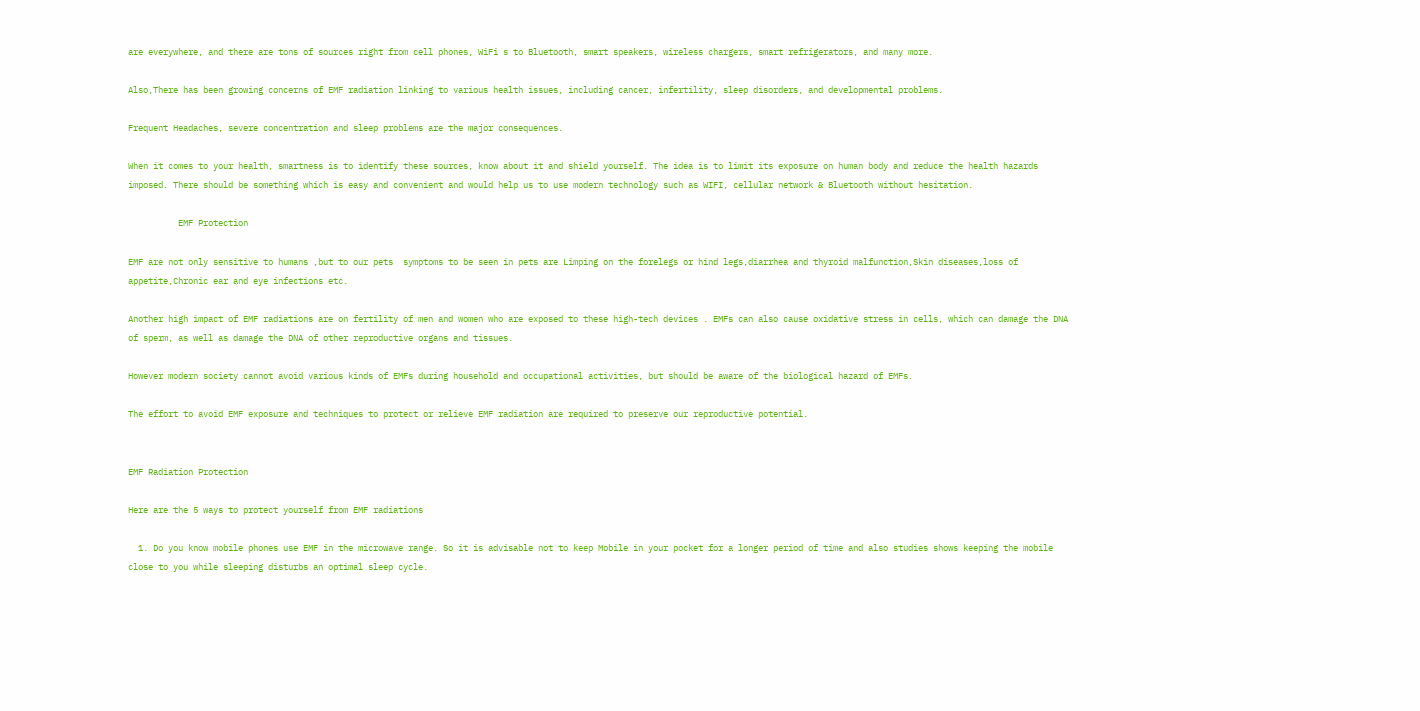are everywhere, and there are tons of sources right from cell phones, WiFi s to Bluetooth, smart speakers, wireless chargers, smart refrigerators, and many more.

Also,There has been growing concerns of EMF radiation linking to various health issues, including cancer, infertility, sleep disorders, and developmental problems.

Frequent Headaches, severe concentration and sleep problems are the major consequences.

When it comes to your health, smartness is to identify these sources, know about it and shield yourself. The idea is to limit its exposure on human body and reduce the health hazards imposed. There should be something which is easy and convenient and would help us to use modern technology such as WIFI, cellular network & Bluetooth without hesitation.

          EMF Protection

EMF are not only sensitive to humans ,but to our pets  symptoms to be seen in pets are Limping on the forelegs or hind legs,diarrhea and thyroid malfunction,Skin diseases,loss of appetite,Chronic ear and eye infections etc.

Another high impact of EMF radiations are on fertility of men and women who are exposed to these high-tech devices . EMFs can also cause oxidative stress in cells, which can damage the DNA of sperm, as well as damage the DNA of other reproductive organs and tissues.

However modern society cannot avoid various kinds of EMFs during household and occupational activities, but should be aware of the biological hazard of EMFs.

The effort to avoid EMF exposure and techniques to protect or relieve EMF radiation are required to preserve our reproductive potential.


EMF Radiation Protection

Here are the 5 ways to protect yourself from EMF radiations

  1. Do you know mobile phones use EMF in the microwave range. So it is advisable not to keep Mobile in your pocket for a longer period of time and also studies shows keeping the mobile close to you while sleeping disturbs an optimal sleep cycle.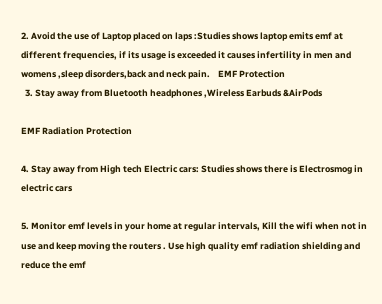2. Avoid the use of Laptop placed on laps :Studies shows laptop emits emf at different frequencies, if its usage is exceeded it causes infertility in men and womens ,sleep disorders,back and neck pain.    EMF Protection
  3. Stay away from Bluetooth headphones ,Wireless Earbuds &AirPods

EMF Radiation Protection

4. Stay away from High tech Electric cars: Studies shows there is Electrosmog in electric cars

5. Monitor emf levels in your home at regular intervals, Kill the wifi when not in use and keep moving the routers . Use high quality emf radiation shielding and reduce the emf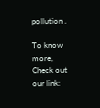pollution .

To know more, Check out our link: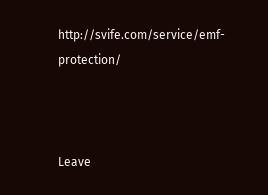http://svife.com/service/emf-protection/



Leave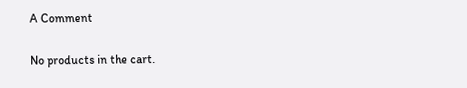A Comment

No products in the cart.